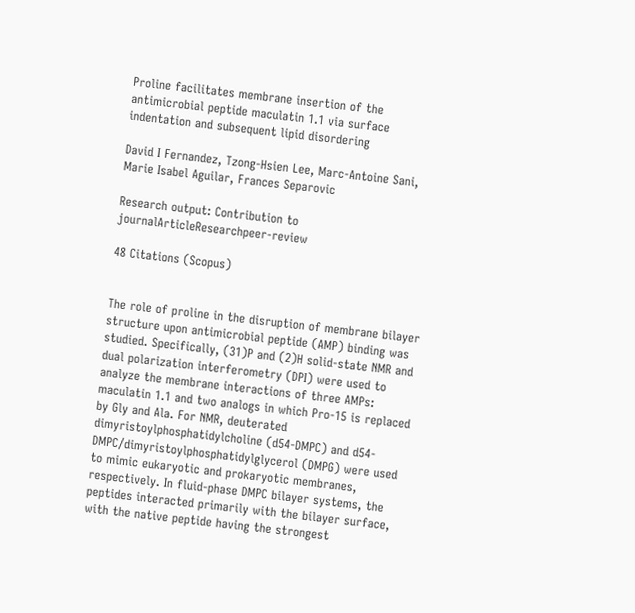Proline facilitates membrane insertion of the antimicrobial peptide maculatin 1.1 via surface indentation and subsequent lipid disordering

David I Fernandez, Tzong-Hsien Lee, Marc-Antoine Sani, Marie Isabel Aguilar, Frances Separovic

Research output: Contribution to journalArticleResearchpeer-review

48 Citations (Scopus)


The role of proline in the disruption of membrane bilayer structure upon antimicrobial peptide (AMP) binding was studied. Specifically, (31)P and (2)H solid-state NMR and dual polarization interferometry (DPI) were used to analyze the membrane interactions of three AMPs: maculatin 1.1 and two analogs in which Pro-15 is replaced by Gly and Ala. For NMR, deuterated dimyristoylphosphatidylcholine (d54-DMPC) and d54-DMPC/dimyristoylphosphatidylglycerol (DMPG) were used to mimic eukaryotic and prokaryotic membranes, respectively. In fluid-phase DMPC bilayer systems, the peptides interacted primarily with the bilayer surface, with the native peptide having the strongest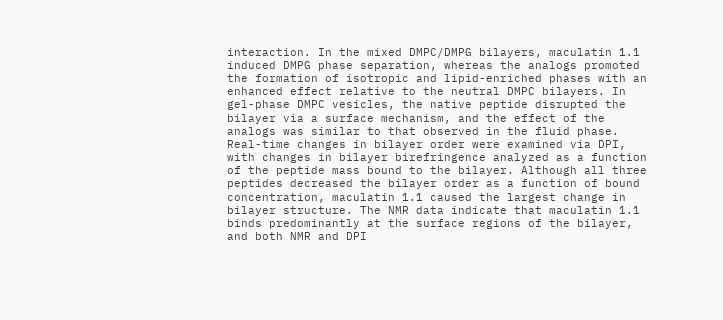interaction. In the mixed DMPC/DMPG bilayers, maculatin 1.1 induced DMPG phase separation, whereas the analogs promoted the formation of isotropic and lipid-enriched phases with an enhanced effect relative to the neutral DMPC bilayers. In gel-phase DMPC vesicles, the native peptide disrupted the bilayer via a surface mechanism, and the effect of the analogs was similar to that observed in the fluid phase. Real-time changes in bilayer order were examined via DPI, with changes in bilayer birefringence analyzed as a function of the peptide mass bound to the bilayer. Although all three peptides decreased the bilayer order as a function of bound concentration, maculatin 1.1 caused the largest change in bilayer structure. The NMR data indicate that maculatin 1.1 binds predominantly at the surface regions of the bilayer, and both NMR and DPI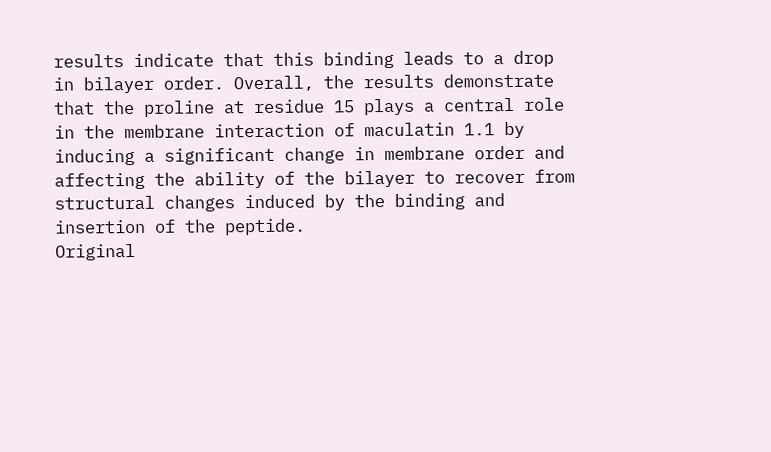results indicate that this binding leads to a drop in bilayer order. Overall, the results demonstrate that the proline at residue 15 plays a central role in the membrane interaction of maculatin 1.1 by inducing a significant change in membrane order and affecting the ability of the bilayer to recover from structural changes induced by the binding and insertion of the peptide.
Original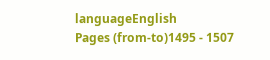languageEnglish
Pages (from-to)1495 - 1507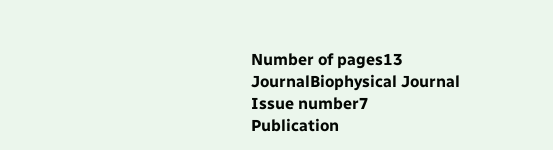Number of pages13
JournalBiophysical Journal
Issue number7
Publication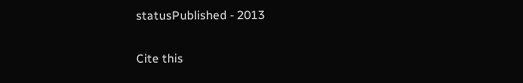statusPublished - 2013

Cite this